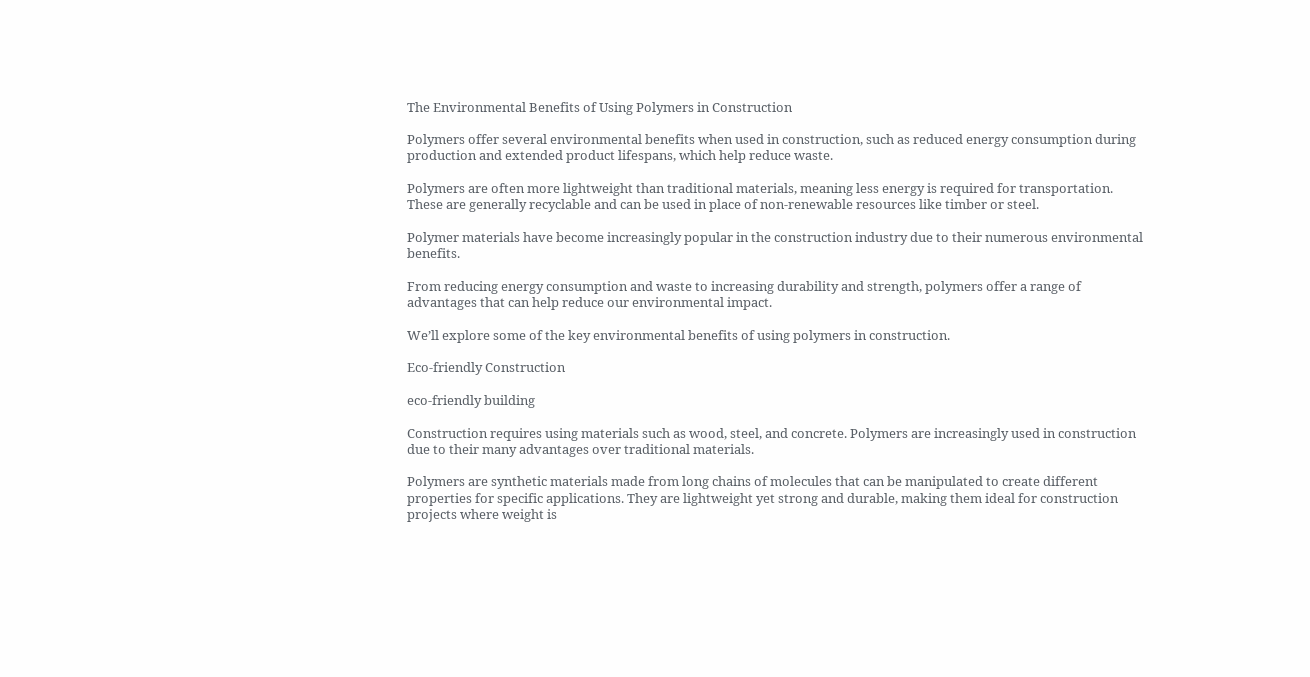The Environmental Benefits of Using Polymers in Construction

Polymers offer several environmental benefits when used in construction, such as reduced energy consumption during production and extended product lifespans, which help reduce waste.

Polymers are often more lightweight than traditional materials, meaning less energy is required for transportation. These are generally recyclable and can be used in place of non-renewable resources like timber or steel.

Polymer materials have become increasingly popular in the construction industry due to their numerous environmental benefits.

From reducing energy consumption and waste to increasing durability and strength, polymers offer a range of advantages that can help reduce our environmental impact.

We’ll explore some of the key environmental benefits of using polymers in construction.

Eco-friendly Construction

eco-friendly building

Construction requires using materials such as wood, steel, and concrete. Polymers are increasingly used in construction due to their many advantages over traditional materials.

Polymers are synthetic materials made from long chains of molecules that can be manipulated to create different properties for specific applications. They are lightweight yet strong and durable, making them ideal for construction projects where weight is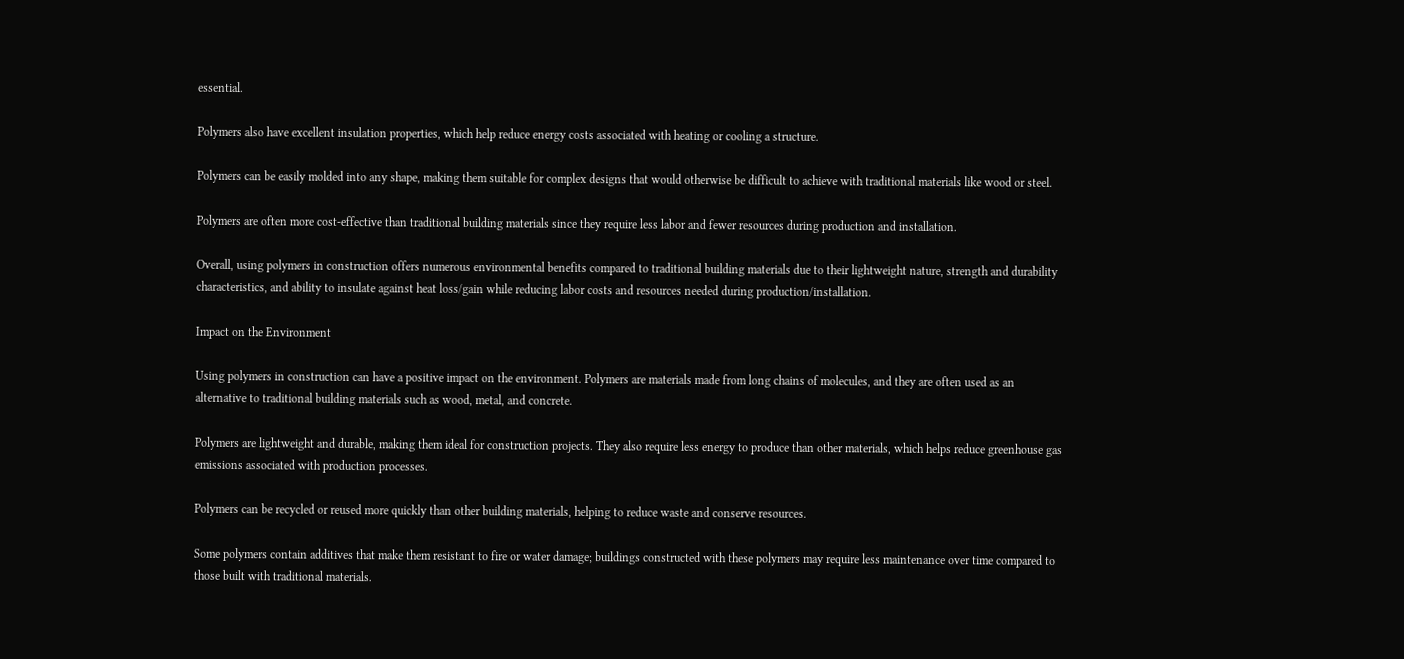essential.

Polymers also have excellent insulation properties, which help reduce energy costs associated with heating or cooling a structure.

Polymers can be easily molded into any shape, making them suitable for complex designs that would otherwise be difficult to achieve with traditional materials like wood or steel.

Polymers are often more cost-effective than traditional building materials since they require less labor and fewer resources during production and installation.

Overall, using polymers in construction offers numerous environmental benefits compared to traditional building materials due to their lightweight nature, strength and durability characteristics, and ability to insulate against heat loss/gain while reducing labor costs and resources needed during production/installation.

Impact on the Environment

Using polymers in construction can have a positive impact on the environment. Polymers are materials made from long chains of molecules, and they are often used as an alternative to traditional building materials such as wood, metal, and concrete.

Polymers are lightweight and durable, making them ideal for construction projects. They also require less energy to produce than other materials, which helps reduce greenhouse gas emissions associated with production processes.

Polymers can be recycled or reused more quickly than other building materials, helping to reduce waste and conserve resources.

Some polymers contain additives that make them resistant to fire or water damage; buildings constructed with these polymers may require less maintenance over time compared to those built with traditional materials.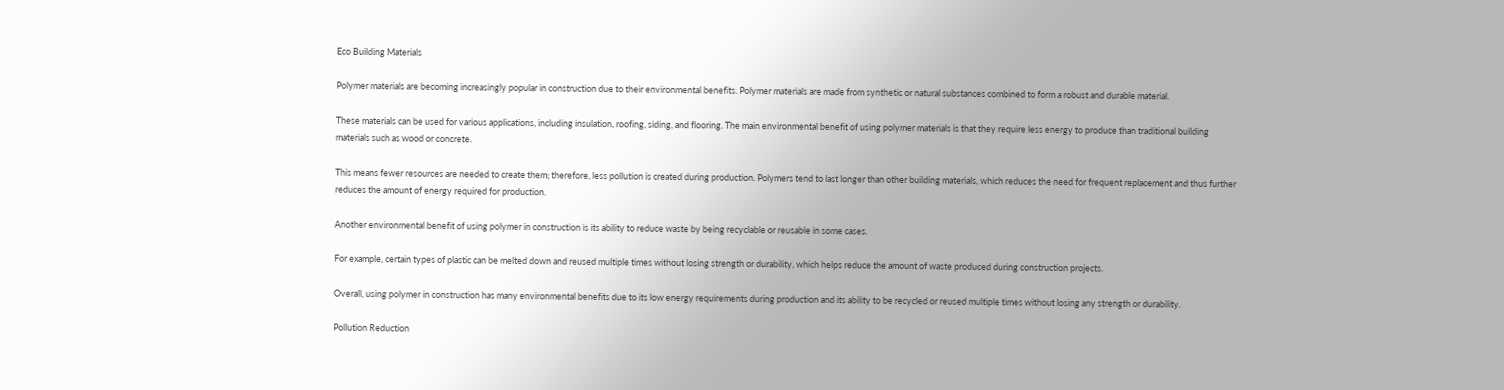Eco Building Materials

Polymer materials are becoming increasingly popular in construction due to their environmental benefits. Polymer materials are made from synthetic or natural substances combined to form a robust and durable material.

These materials can be used for various applications, including insulation, roofing, siding, and flooring. The main environmental benefit of using polymer materials is that they require less energy to produce than traditional building materials such as wood or concrete.

This means fewer resources are needed to create them; therefore, less pollution is created during production. Polymers tend to last longer than other building materials, which reduces the need for frequent replacement and thus further reduces the amount of energy required for production.

Another environmental benefit of using polymer in construction is its ability to reduce waste by being recyclable or reusable in some cases.

For example, certain types of plastic can be melted down and reused multiple times without losing strength or durability, which helps reduce the amount of waste produced during construction projects.

Overall, using polymer in construction has many environmental benefits due to its low energy requirements during production and its ability to be recycled or reused multiple times without losing any strength or durability.

Pollution Reduction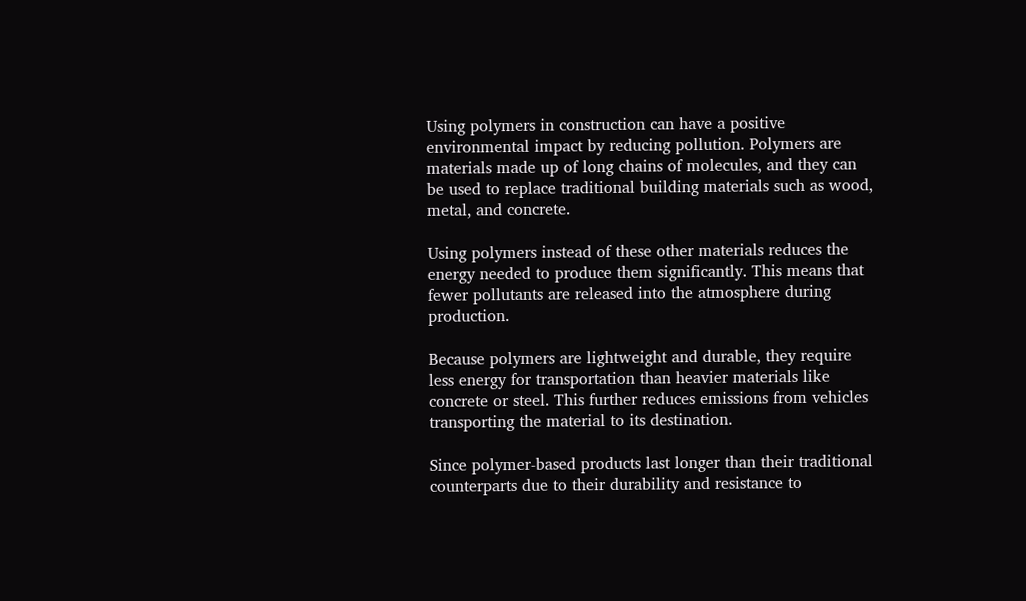Using polymers in construction can have a positive environmental impact by reducing pollution. Polymers are materials made up of long chains of molecules, and they can be used to replace traditional building materials such as wood, metal, and concrete.

Using polymers instead of these other materials reduces the energy needed to produce them significantly. This means that fewer pollutants are released into the atmosphere during production.

Because polymers are lightweight and durable, they require less energy for transportation than heavier materials like concrete or steel. This further reduces emissions from vehicles transporting the material to its destination.

Since polymer-based products last longer than their traditional counterparts due to their durability and resistance to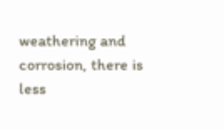weathering and corrosion, there is less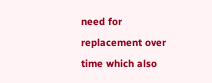need for replacement over time which also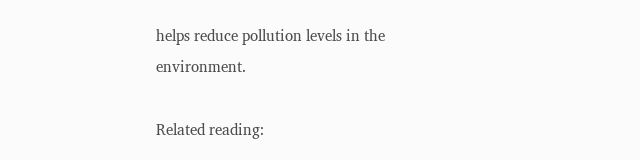helps reduce pollution levels in the environment.

Related reading: